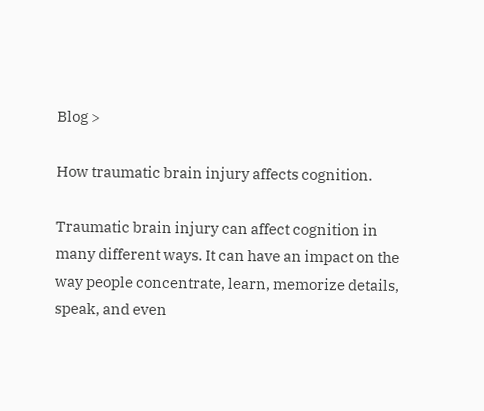Blog >

How traumatic brain injury affects cognition.

Traumatic brain injury can affect cognition in many different ways. It can have an impact on the way people concentrate, learn, memorize details, speak, and even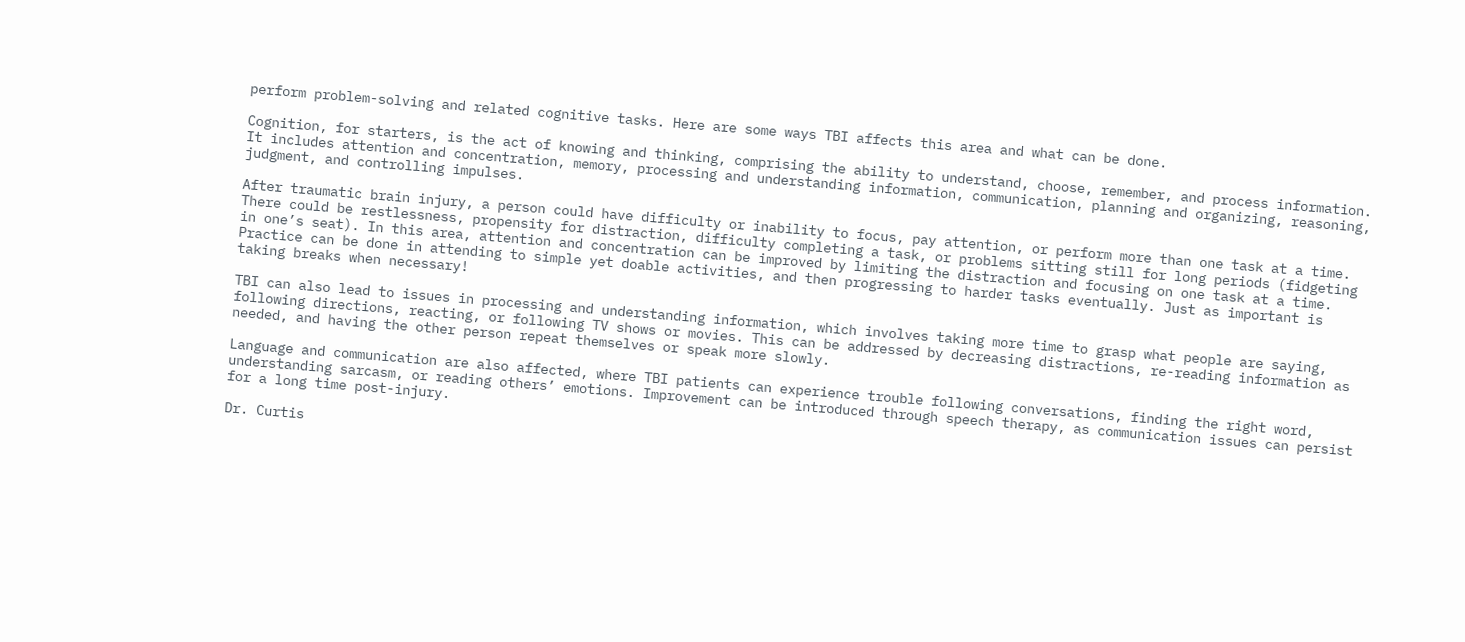perform problem-solving and related cognitive tasks. Here are some ways TBI affects this area and what can be done.

Cognition, for starters, is the act of knowing and thinking, comprising the ability to understand, choose, remember, and process information. It includes attention and concentration, memory, processing and understanding information, communication, planning and organizing, reasoning, judgment, and controlling impulses.

After traumatic brain injury, a person could have difficulty or inability to focus, pay attention, or perform more than one task at a time. There could be restlessness, propensity for distraction, difficulty completing a task, or problems sitting still for long periods (fidgeting in one’s seat). In this area, attention and concentration can be improved by limiting the distraction and focusing on one task at a time. Practice can be done in attending to simple yet doable activities, and then progressing to harder tasks eventually. Just as important is taking breaks when necessary!

TBI can also lead to issues in processing and understanding information, which involves taking more time to grasp what people are saying, following directions, reacting, or following TV shows or movies. This can be addressed by decreasing distractions, re-reading information as needed, and having the other person repeat themselves or speak more slowly.

Language and communication are also affected, where TBI patients can experience trouble following conversations, finding the right word, understanding sarcasm, or reading others’ emotions. Improvement can be introduced through speech therapy, as communication issues can persist for a long time post-injury.

Dr. Curtis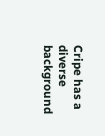Cripe has a diverse background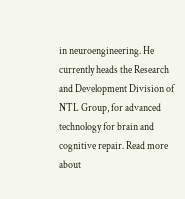in neuroengineering. He currently heads the Research and Development Division of NTL Group, for advanced technology for brain and cognitive repair. Read more about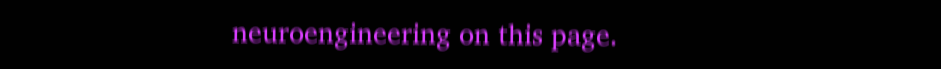neuroengineering on this page.